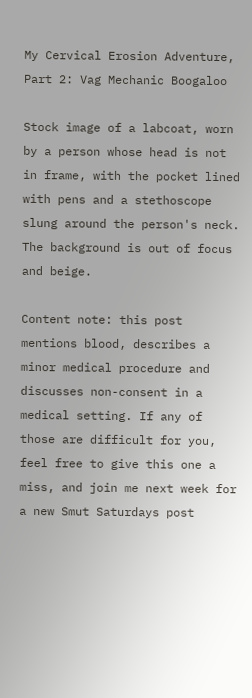My Cervical Erosion Adventure, Part 2: Vag Mechanic Boogaloo

Stock image of a labcoat, worn by a person whose head is not in frame, with the pocket lined with pens and a stethoscope slung around the person's neck. The background is out of focus and beige.

Content note: this post mentions blood, describes a minor medical procedure and discusses non-consent in a medical setting. If any of those are difficult for you, feel free to give this one a miss, and join me next week for a new Smut Saturdays post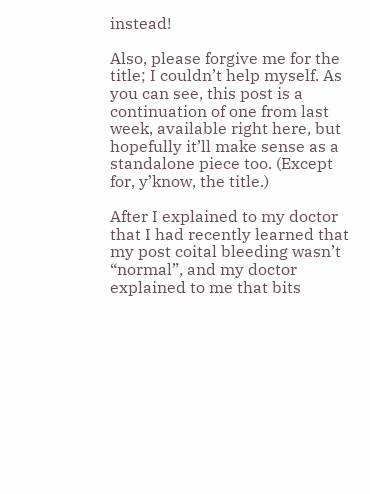instead!

Also, please forgive me for the title; I couldn’t help myself. As you can see, this post is a continuation of one from last week, available right here, but hopefully it’ll make sense as a standalone piece too. (Except for, y’know, the title.)

After I explained to my doctor that I had recently learned that my post coital bleeding wasn’t “normal”, and my doctor explained to me that bits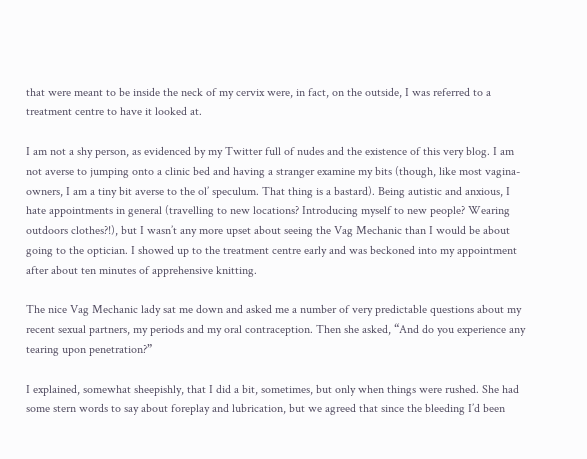that were meant to be inside the neck of my cervix were, in fact, on the outside, I was referred to a treatment centre to have it looked at.

I am not a shy person, as evidenced by my Twitter full of nudes and the existence of this very blog. I am not averse to jumping onto a clinic bed and having a stranger examine my bits (though, like most vagina-owners, I am a tiny bit averse to the ol’ speculum. That thing is a bastard). Being autistic and anxious, I hate appointments in general (travelling to new locations? Introducing myself to new people? Wearing outdoors clothes?!), but I wasn’t any more upset about seeing the Vag Mechanic than I would be about going to the optician. I showed up to the treatment centre early and was beckoned into my appointment after about ten minutes of apprehensive knitting.

The nice Vag Mechanic lady sat me down and asked me a number of very predictable questions about my recent sexual partners, my periods and my oral contraception. Then she asked, “And do you experience any tearing upon penetration?”

I explained, somewhat sheepishly, that I did a bit, sometimes, but only when things were rushed. She had some stern words to say about foreplay and lubrication, but we agreed that since the bleeding I’d been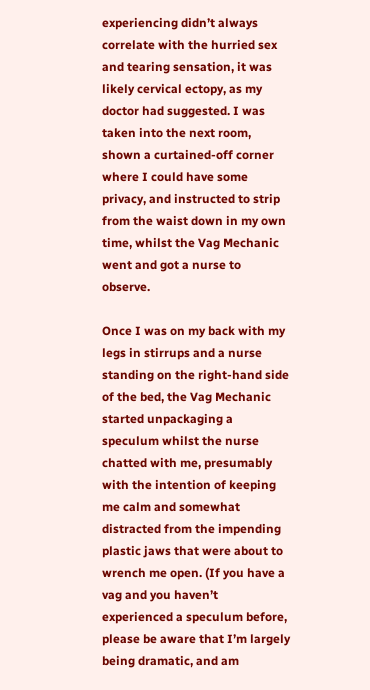experiencing didn’t always correlate with the hurried sex and tearing sensation, it was likely cervical ectopy, as my doctor had suggested. I was taken into the next room, shown a curtained-off corner where I could have some privacy, and instructed to strip from the waist down in my own time, whilst the Vag Mechanic went and got a nurse to observe.

Once I was on my back with my legs in stirrups and a nurse standing on the right-hand side of the bed, the Vag Mechanic started unpackaging a speculum whilst the nurse chatted with me, presumably with the intention of keeping me calm and somewhat distracted from the impending plastic jaws that were about to wrench me open. (If you have a vag and you haven’t experienced a speculum before, please be aware that I’m largely being dramatic, and am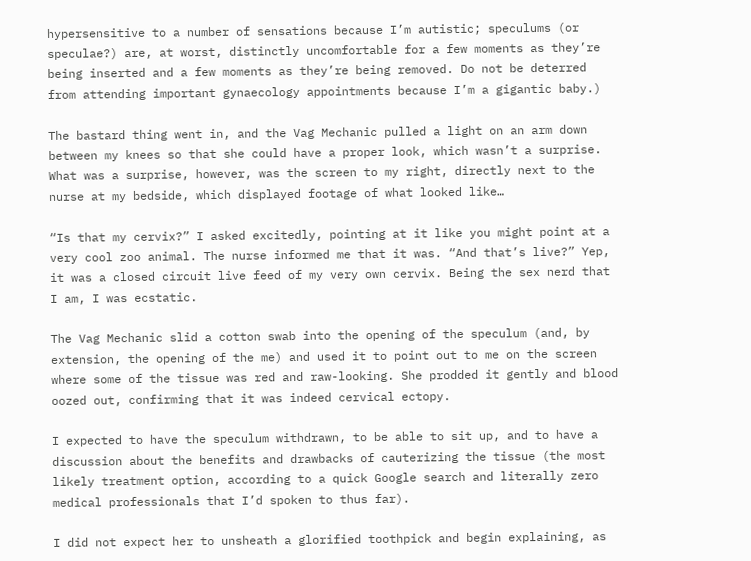hypersensitive to a number of sensations because I’m autistic; speculums (or speculae?) are, at worst, distinctly uncomfortable for a few moments as they’re being inserted and a few moments as they’re being removed. Do not be deterred from attending important gynaecology appointments because I’m a gigantic baby.)

The bastard thing went in, and the Vag Mechanic pulled a light on an arm down between my knees so that she could have a proper look, which wasn’t a surprise. What was a surprise, however, was the screen to my right, directly next to the nurse at my bedside, which displayed footage of what looked like…

“Is that my cervix?” I asked excitedly, pointing at it like you might point at a very cool zoo animal. The nurse informed me that it was. “And that’s live?” Yep, it was a closed circuit live feed of my very own cervix. Being the sex nerd that I am, I was ecstatic.

The Vag Mechanic slid a cotton swab into the opening of the speculum (and, by extension, the opening of the me) and used it to point out to me on the screen where some of the tissue was red and raw-looking. She prodded it gently and blood oozed out, confirming that it was indeed cervical ectopy.

I expected to have the speculum withdrawn, to be able to sit up, and to have a discussion about the benefits and drawbacks of cauterizing the tissue (the most likely treatment option, according to a quick Google search and literally zero medical professionals that I’d spoken to thus far).

I did not expect her to unsheath a glorified toothpick and begin explaining, as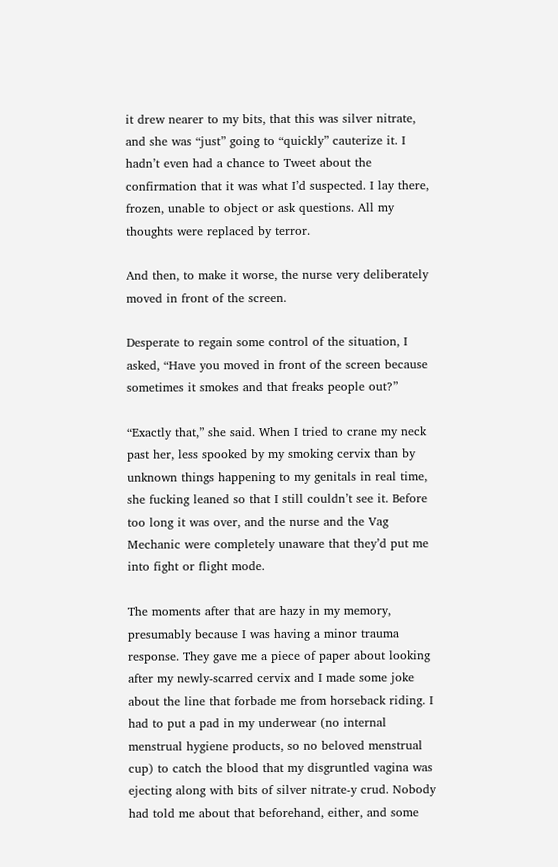it drew nearer to my bits, that this was silver nitrate, and she was “just” going to “quickly” cauterize it. I hadn’t even had a chance to Tweet about the confirmation that it was what I’d suspected. I lay there, frozen, unable to object or ask questions. All my thoughts were replaced by terror.

And then, to make it worse, the nurse very deliberately moved in front of the screen.

Desperate to regain some control of the situation, I asked, “Have you moved in front of the screen because sometimes it smokes and that freaks people out?”

“Exactly that,” she said. When I tried to crane my neck past her, less spooked by my smoking cervix than by unknown things happening to my genitals in real time, she fucking leaned so that I still couldn’t see it. Before too long it was over, and the nurse and the Vag Mechanic were completely unaware that they’d put me into fight or flight mode.

The moments after that are hazy in my memory, presumably because I was having a minor trauma response. They gave me a piece of paper about looking after my newly-scarred cervix and I made some joke about the line that forbade me from horseback riding. I had to put a pad in my underwear (no internal menstrual hygiene products, so no beloved menstrual cup) to catch the blood that my disgruntled vagina was ejecting along with bits of silver nitrate-y crud. Nobody had told me about that beforehand, either, and some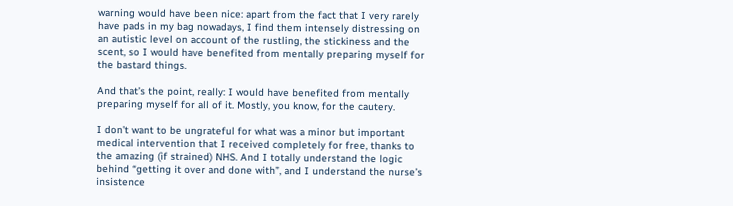warning would have been nice: apart from the fact that I very rarely have pads in my bag nowadays, I find them intensely distressing on an autistic level on account of the rustling, the stickiness and the scent, so I would have benefited from mentally preparing myself for the bastard things.

And that’s the point, really: I would have benefited from mentally preparing myself for all of it. Mostly, you know, for the cautery.

I don’t want to be ungrateful for what was a minor but important medical intervention that I received completely for free, thanks to the amazing (if strained) NHS. And I totally understand the logic behind “getting it over and done with”, and I understand the nurse’s insistence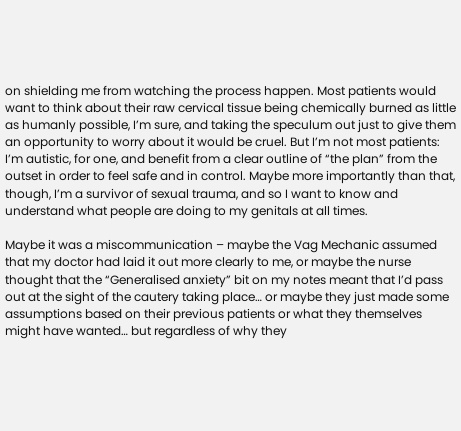on shielding me from watching the process happen. Most patients would want to think about their raw cervical tissue being chemically burned as little as humanly possible, I’m sure, and taking the speculum out just to give them an opportunity to worry about it would be cruel. But I’m not most patients: I’m autistic, for one, and benefit from a clear outline of “the plan” from the outset in order to feel safe and in control. Maybe more importantly than that, though, I’m a survivor of sexual trauma, and so I want to know and understand what people are doing to my genitals at all times.

Maybe it was a miscommunication – maybe the Vag Mechanic assumed that my doctor had laid it out more clearly to me, or maybe the nurse thought that the “Generalised anxiety” bit on my notes meant that I’d pass out at the sight of the cautery taking place… or maybe they just made some assumptions based on their previous patients or what they themselves might have wanted… but regardless of why they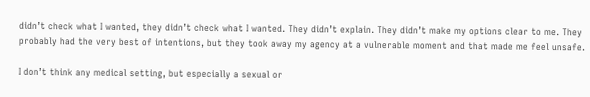didn’t check what I wanted, they didn’t check what I wanted. They didn’t explain. They didn’t make my options clear to me. They probably had the very best of intentions, but they took away my agency at a vulnerable moment and that made me feel unsafe.

I don’t think any medical setting, but especially a sexual or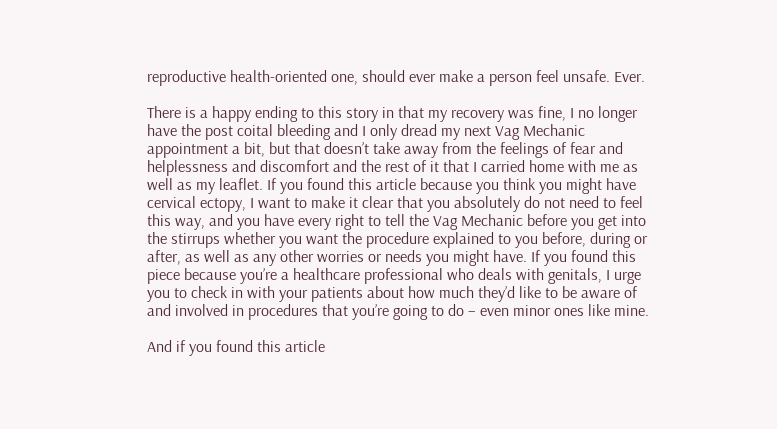reproductive health-oriented one, should ever make a person feel unsafe. Ever.

There is a happy ending to this story in that my recovery was fine, I no longer have the post coital bleeding and I only dread my next Vag Mechanic appointment a bit, but that doesn’t take away from the feelings of fear and helplessness and discomfort and the rest of it that I carried home with me as well as my leaflet. If you found this article because you think you might have cervical ectopy, I want to make it clear that you absolutely do not need to feel this way, and you have every right to tell the Vag Mechanic before you get into the stirrups whether you want the procedure explained to you before, during or after, as well as any other worries or needs you might have. If you found this piece because you’re a healthcare professional who deals with genitals, I urge you to check in with your patients about how much they’d like to be aware of and involved in procedures that you’re going to do – even minor ones like mine.

And if you found this article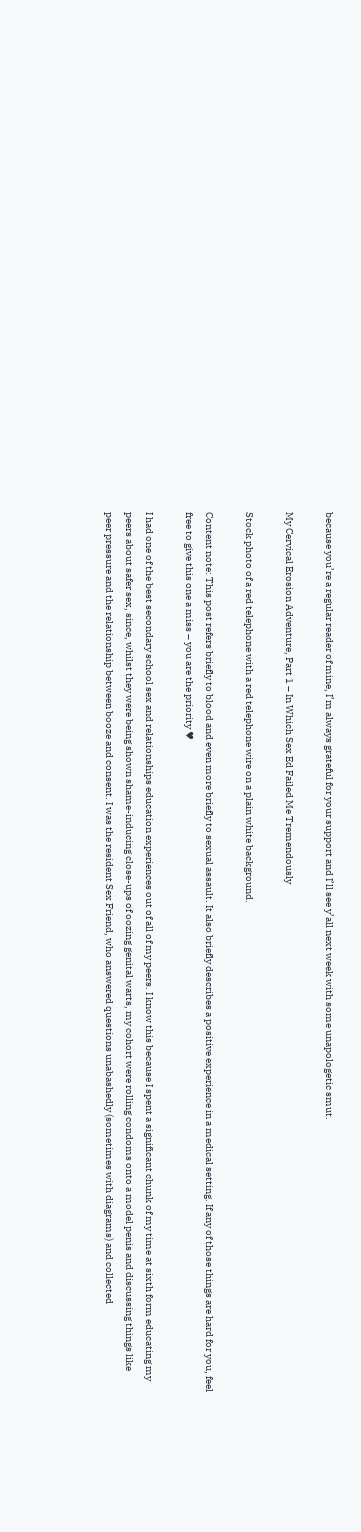because you’re a regular reader of mine, I’m always grateful for your support and I’ll see y’all next week with some unapologetic smut.

My Cervical Erosion Adventure, Part 1 – In Which Sex Ed Failed Me Tremendously

Stock photo of a red telephone with a red telephone wire on a plain white background.

Content note: This post refers briefly to blood and even more briefly to sexual assault. It also briefly describes a positive experience in a medical setting. If any of those things are hard for you, feel free to give this one a miss – you are the priority ♥

I had one of the best secondary school sex and relationships education experiences out of all of my peers. I know this because I spent a significant chunk of my time at sixth form educating my peers about safer sex, since, whilst they were being shown shame-inducing close-ups of oozing genital warts, my cohort were rolling condoms onto a model penis and discussing things like peer pressure and the relationship between booze and consent. I was the resident Sex Friend, who answered questions unabashedly (sometimes with diagrams) and collected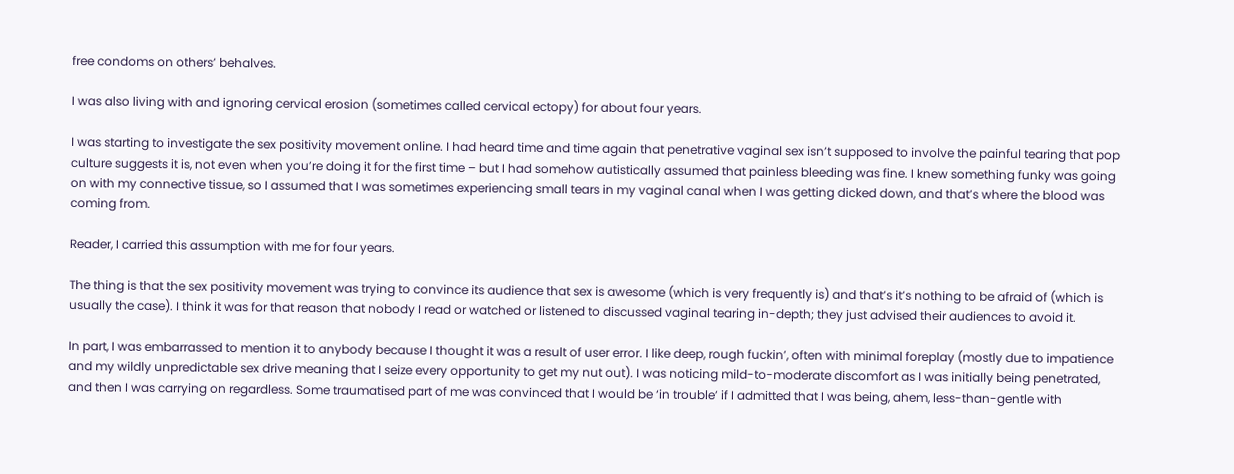free condoms on others’ behalves.

I was also living with and ignoring cervical erosion (sometimes called cervical ectopy) for about four years.

I was starting to investigate the sex positivity movement online. I had heard time and time again that penetrative vaginal sex isn’t supposed to involve the painful tearing that pop culture suggests it is, not even when you’re doing it for the first time – but I had somehow autistically assumed that painless bleeding was fine. I knew something funky was going on with my connective tissue, so I assumed that I was sometimes experiencing small tears in my vaginal canal when I was getting dicked down, and that’s where the blood was coming from.

Reader, I carried this assumption with me for four years.

The thing is that the sex positivity movement was trying to convince its audience that sex is awesome (which is very frequently is) and that’s it’s nothing to be afraid of (which is usually the case). I think it was for that reason that nobody I read or watched or listened to discussed vaginal tearing in-depth; they just advised their audiences to avoid it.

In part, I was embarrassed to mention it to anybody because I thought it was a result of user error. I like deep, rough fuckin’, often with minimal foreplay (mostly due to impatience and my wildly unpredictable sex drive meaning that I seize every opportunity to get my nut out). I was noticing mild-to-moderate discomfort as I was initially being penetrated, and then I was carrying on regardless. Some traumatised part of me was convinced that I would be ‘in trouble’ if I admitted that I was being, ahem, less-than-gentle with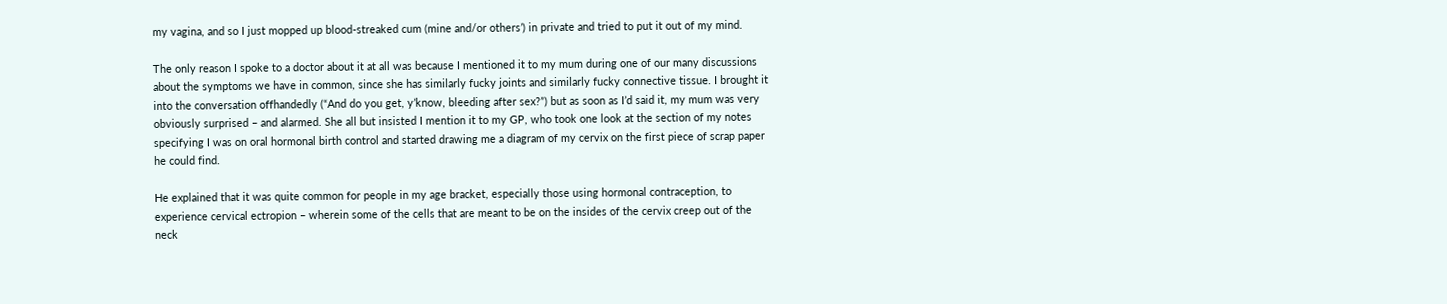my vagina, and so I just mopped up blood-streaked cum (mine and/or others’) in private and tried to put it out of my mind.

The only reason I spoke to a doctor about it at all was because I mentioned it to my mum during one of our many discussions about the symptoms we have in common, since she has similarly fucky joints and similarly fucky connective tissue. I brought it into the conversation offhandedly (“And do you get, y’know, bleeding after sex?”) but as soon as I’d said it, my mum was very obviously surprised – and alarmed. She all but insisted I mention it to my GP, who took one look at the section of my notes specifying I was on oral hormonal birth control and started drawing me a diagram of my cervix on the first piece of scrap paper he could find.

He explained that it was quite common for people in my age bracket, especially those using hormonal contraception, to experience cervical ectropion – wherein some of the cells that are meant to be on the insides of the cervix creep out of the neck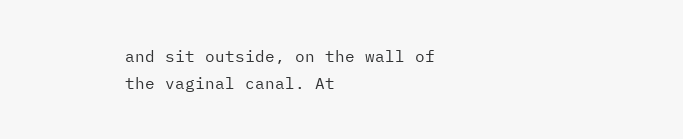and sit outside, on the wall of the vaginal canal. At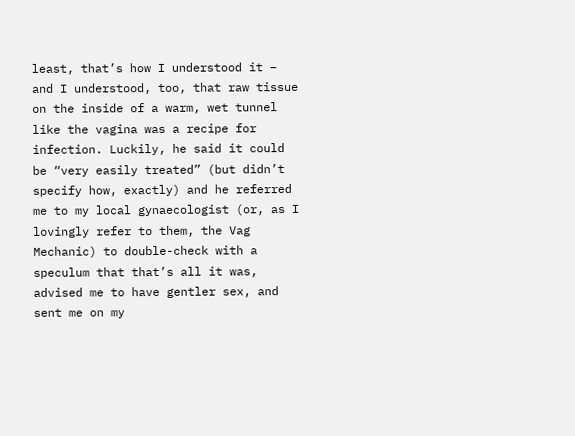least, that’s how I understood it – and I understood, too, that raw tissue on the inside of a warm, wet tunnel like the vagina was a recipe for infection. Luckily, he said it could be “very easily treated” (but didn’t specify how, exactly) and he referred me to my local gynaecologist (or, as I lovingly refer to them, the Vag Mechanic) to double-check with a speculum that that’s all it was, advised me to have gentler sex, and sent me on my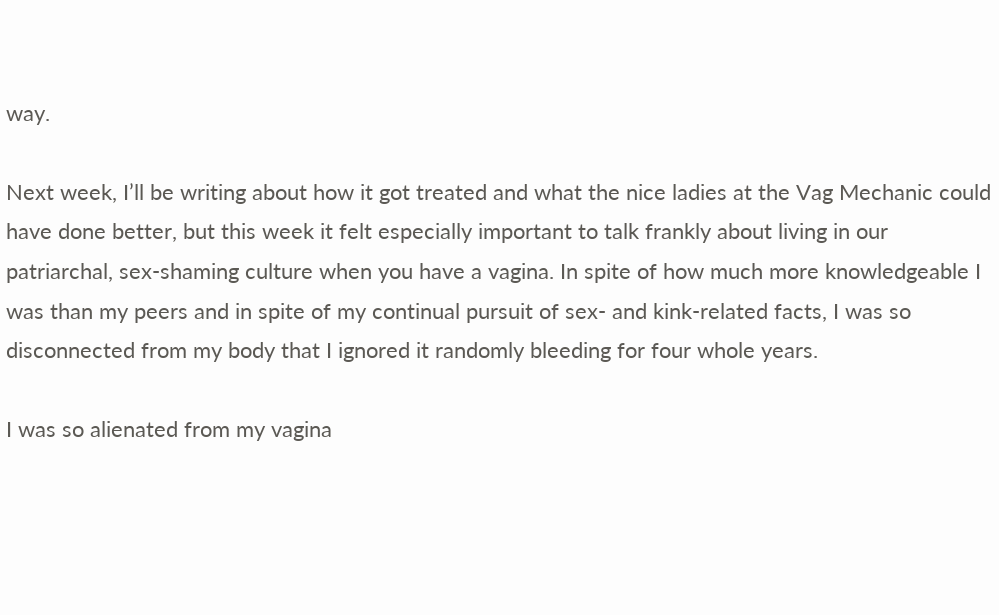way.

Next week, I’ll be writing about how it got treated and what the nice ladies at the Vag Mechanic could have done better, but this week it felt especially important to talk frankly about living in our patriarchal, sex-shaming culture when you have a vagina. In spite of how much more knowledgeable I was than my peers and in spite of my continual pursuit of sex- and kink-related facts, I was so disconnected from my body that I ignored it randomly bleeding for four whole years.

I was so alienated from my vagina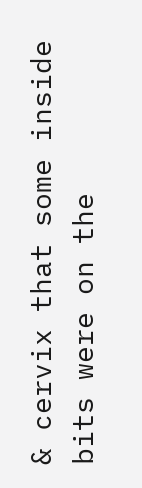& cervix that some inside bits were on the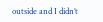outside and I didn’t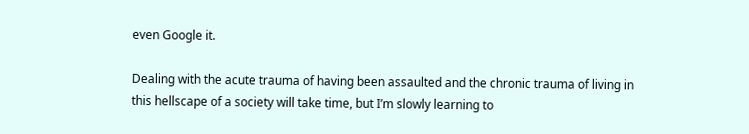even Google it.

Dealing with the acute trauma of having been assaulted and the chronic trauma of living in this hellscape of a society will take time, but I’m slowly learning to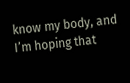know my body, and I’m hoping that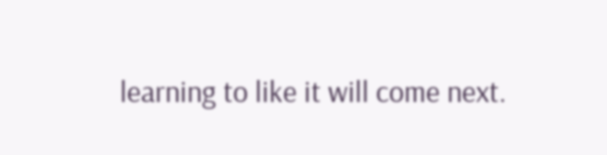learning to like it will come next.